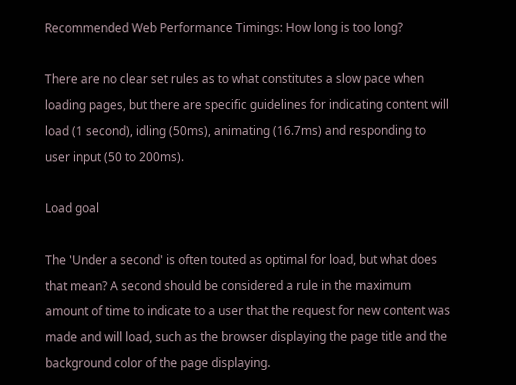Recommended Web Performance Timings: How long is too long?

There are no clear set rules as to what constitutes a slow pace when loading pages, but there are specific guidelines for indicating content will load (1 second), idling (50ms), animating (16.7ms) and responding to user input (50 to 200ms).

Load goal

The 'Under a second' is often touted as optimal for load, but what does that mean? A second should be considered a rule in the maximum amount of time to indicate to a user that the request for new content was made and will load, such as the browser displaying the page title and the background color of the page displaying.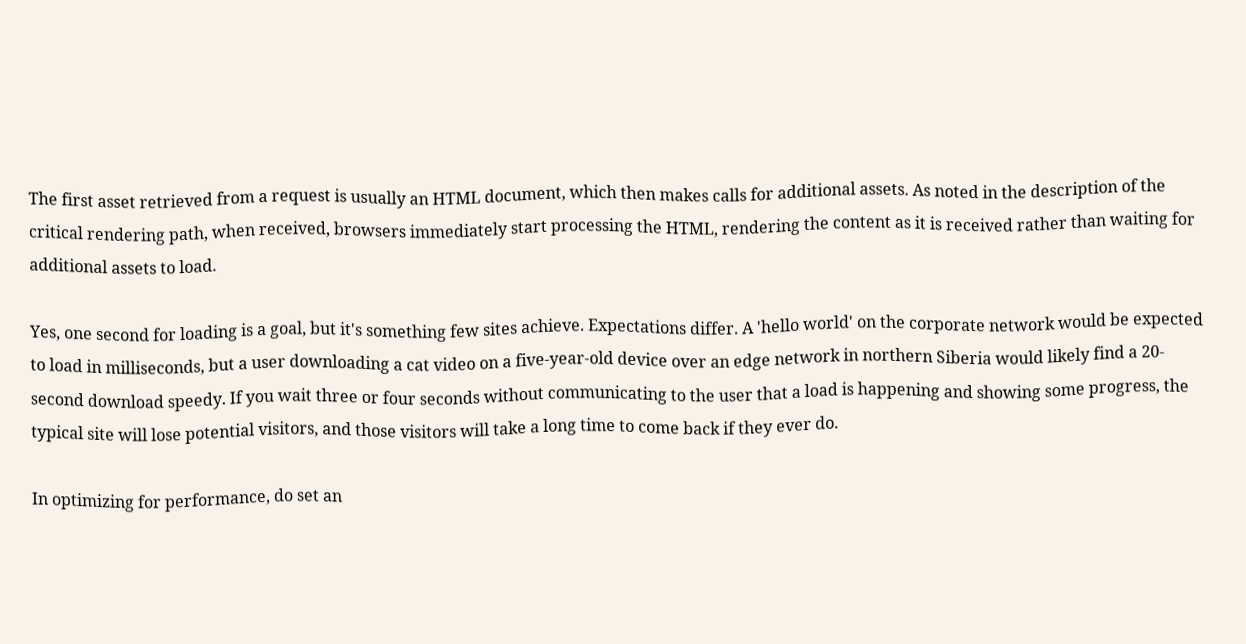The first asset retrieved from a request is usually an HTML document, which then makes calls for additional assets. As noted in the description of the critical rendering path, when received, browsers immediately start processing the HTML, rendering the content as it is received rather than waiting for additional assets to load.

Yes, one second for loading is a goal, but it's something few sites achieve. Expectations differ. A 'hello world' on the corporate network would be expected to load in milliseconds, but a user downloading a cat video on a five-year-old device over an edge network in northern Siberia would likely find a 20-second download speedy. If you wait three or four seconds without communicating to the user that a load is happening and showing some progress, the typical site will lose potential visitors, and those visitors will take a long time to come back if they ever do.

In optimizing for performance, do set an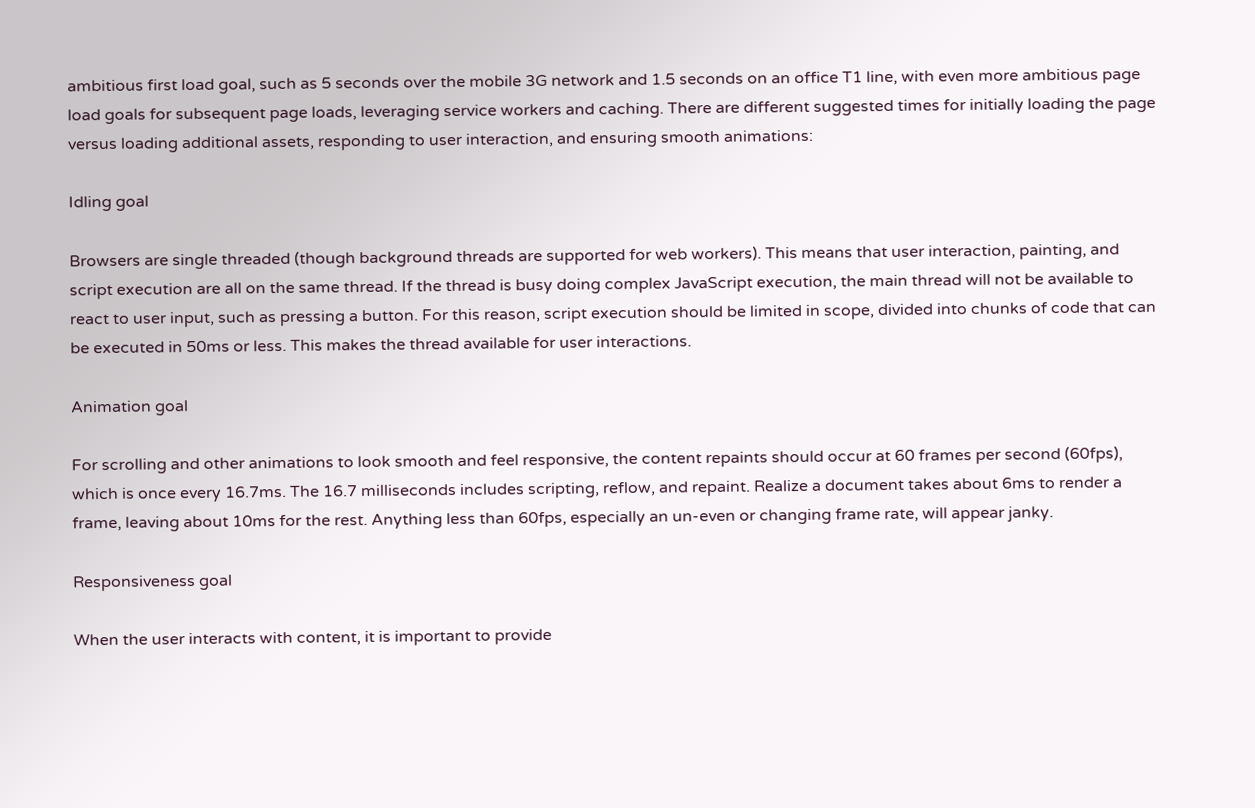ambitious first load goal, such as 5 seconds over the mobile 3G network and 1.5 seconds on an office T1 line, with even more ambitious page load goals for subsequent page loads, leveraging service workers and caching. There are different suggested times for initially loading the page versus loading additional assets, responding to user interaction, and ensuring smooth animations:

Idling goal

Browsers are single threaded (though background threads are supported for web workers). This means that user interaction, painting, and script execution are all on the same thread. If the thread is busy doing complex JavaScript execution, the main thread will not be available to react to user input, such as pressing a button. For this reason, script execution should be limited in scope, divided into chunks of code that can be executed in 50ms or less. This makes the thread available for user interactions.

Animation goal

For scrolling and other animations to look smooth and feel responsive, the content repaints should occur at 60 frames per second (60fps), which is once every 16.7ms. The 16.7 milliseconds includes scripting, reflow, and repaint. Realize a document takes about 6ms to render a frame, leaving about 10ms for the rest. Anything less than 60fps, especially an un-even or changing frame rate, will appear janky.

Responsiveness goal

When the user interacts with content, it is important to provide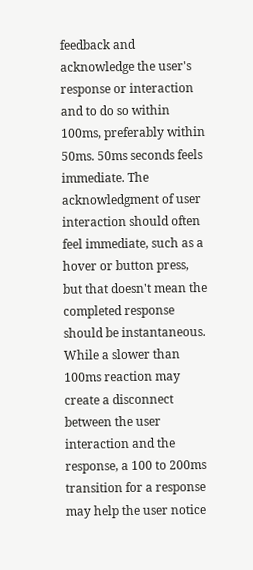feedback and acknowledge the user's response or interaction and to do so within 100ms, preferably within 50ms. 50ms seconds feels immediate. The acknowledgment of user interaction should often feel immediate, such as a hover or button press, but that doesn't mean the completed response should be instantaneous. While a slower than 100ms reaction may create a disconnect between the user interaction and the response, a 100 to 200ms transition for a response may help the user notice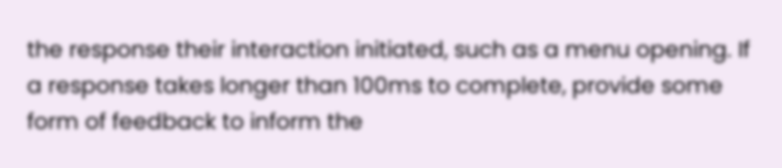the response their interaction initiated, such as a menu opening. If a response takes longer than 100ms to complete, provide some form of feedback to inform the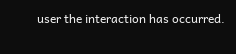user the interaction has occurred.